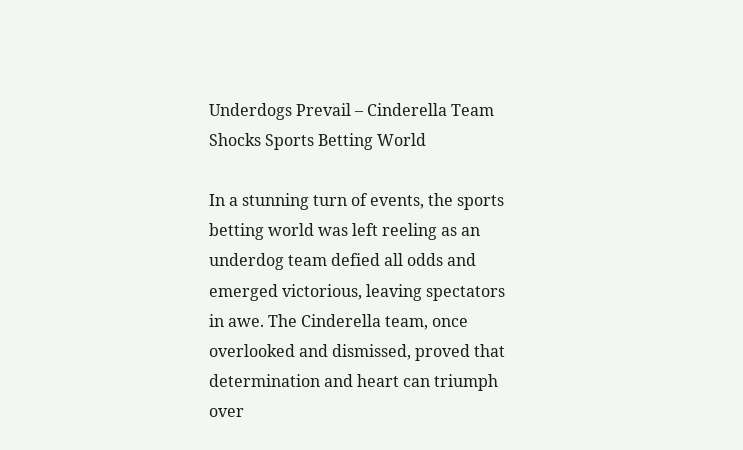Underdogs Prevail – Cinderella Team Shocks Sports Betting World

In a stunning turn of events, the sports betting world was left reeling as an underdog team defied all odds and emerged victorious, leaving spectators in awe. The Cinderella team, once overlooked and dismissed, proved that determination and heart can triumph over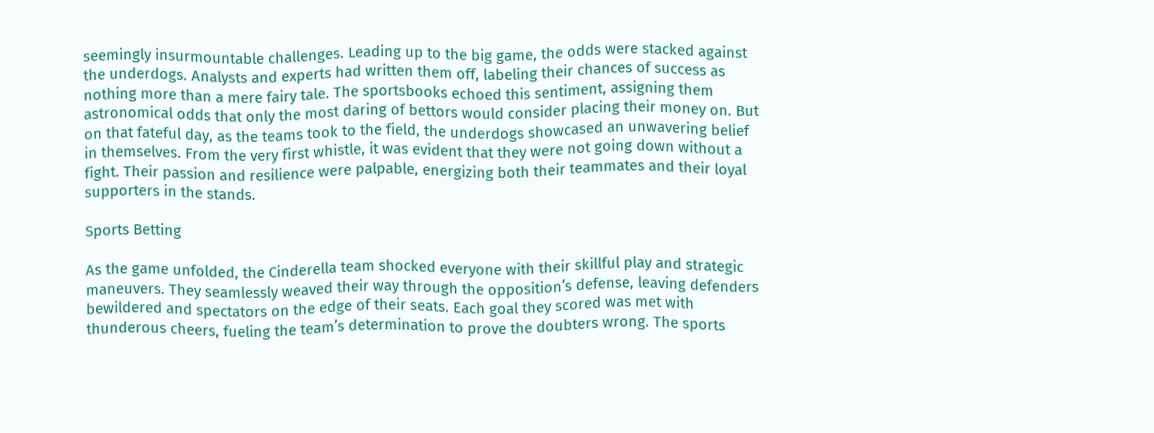seemingly insurmountable challenges. Leading up to the big game, the odds were stacked against the underdogs. Analysts and experts had written them off, labeling their chances of success as nothing more than a mere fairy tale. The sportsbooks echoed this sentiment, assigning them astronomical odds that only the most daring of bettors would consider placing their money on. But on that fateful day, as the teams took to the field, the underdogs showcased an unwavering belief in themselves. From the very first whistle, it was evident that they were not going down without a fight. Their passion and resilience were palpable, energizing both their teammates and their loyal supporters in the stands.

Sports Betting

As the game unfolded, the Cinderella team shocked everyone with their skillful play and strategic maneuvers. They seamlessly weaved their way through the opposition’s defense, leaving defenders bewildered and spectators on the edge of their seats. Each goal they scored was met with thunderous cheers, fueling the team’s determination to prove the doubters wrong. The sports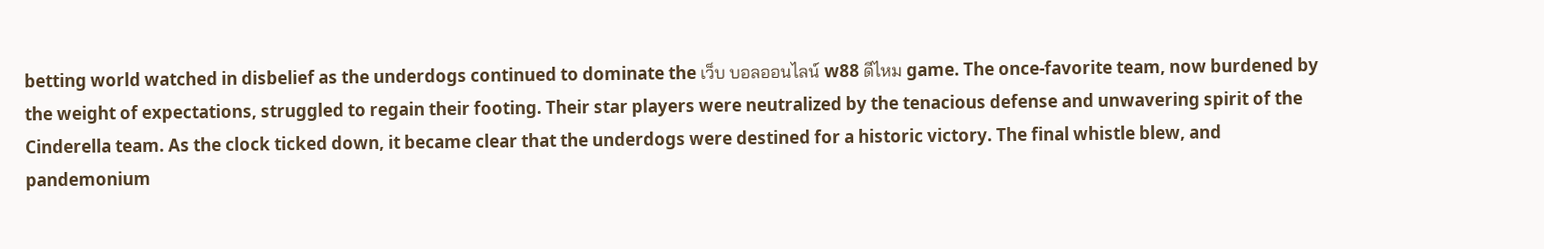betting world watched in disbelief as the underdogs continued to dominate the เว็บ บอลออนไลน์ w88 ดีไหม game. The once-favorite team, now burdened by the weight of expectations, struggled to regain their footing. Their star players were neutralized by the tenacious defense and unwavering spirit of the Cinderella team. As the clock ticked down, it became clear that the underdogs were destined for a historic victory. The final whistle blew, and pandemonium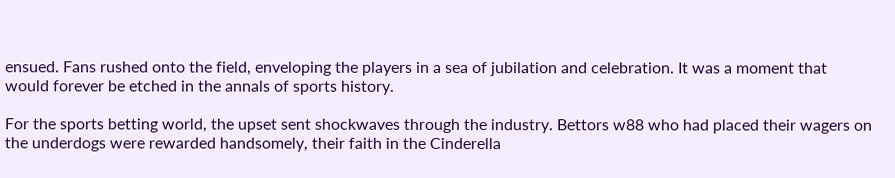ensued. Fans rushed onto the field, enveloping the players in a sea of jubilation and celebration. It was a moment that would forever be etched in the annals of sports history.

For the sports betting world, the upset sent shockwaves through the industry. Bettors w88 who had placed their wagers on the underdogs were rewarded handsomely, their faith in the Cinderella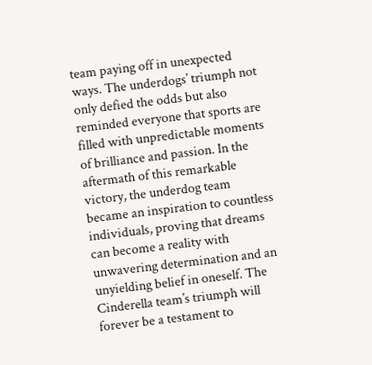team paying off in unexpected ways. The underdogs’ triumph not only defied the odds but also reminded everyone that sports are filled with unpredictable moments of brilliance and passion. In the aftermath of this remarkable victory, the underdog team became an inspiration to countless individuals, proving that dreams can become a reality with unwavering determination and an unyielding belief in oneself. The Cinderella team’s triumph will forever be a testament to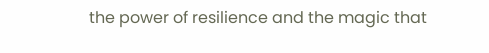the power of resilience and the magic that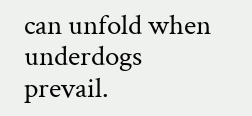can unfold when underdogs prevail.